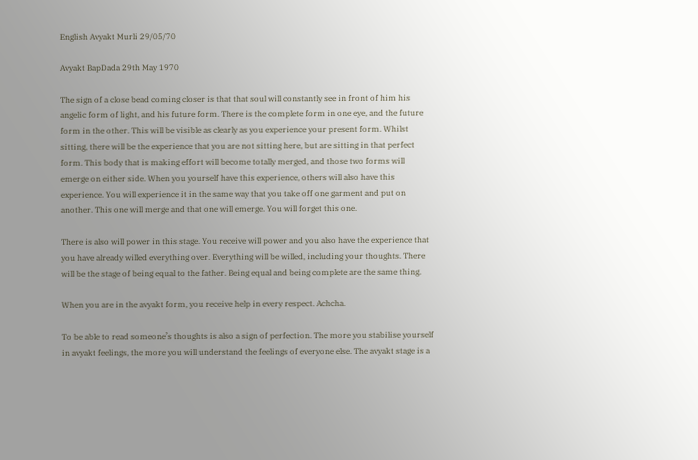English Avyakt Murli 29/05/70

Avyakt BapDada 29th May 1970

The sign of a close bead coming closer is that that soul will constantly see in front of him his angelic form of light, and his future form. There is the complete form in one eye, and the future form in the other. This will be visible as clearly as you experience your present form. Whilst sitting, there will be the experience that you are not sitting here, but are sitting in that perfect form. This body that is making effort will become totally merged, and those two forms will emerge on either side. When you yourself have this experience, others will also have this experience. You will experience it in the same way that you take off one garment and put on another. This one will merge and that one will emerge. You will forget this one.

There is also will power in this stage. You receive will power and you also have the experience that you have already willed everything over. Everything will be willed, including your thoughts. There will be the stage of being equal to the father. Being equal and being complete are the same thing.

When you are in the avyakt form, you receive help in every respect. Achcha.

To be able to read someone’s thoughts is also a sign of perfection. The more you stabilise yourself in avyakt feelings, the more you will understand the feelings of everyone else. The avyakt stage is a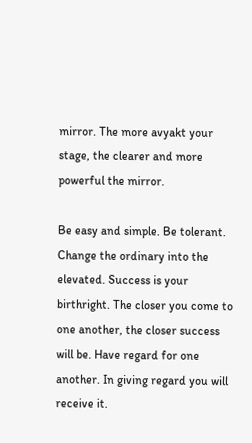mirror. The more avyakt your stage, the clearer and more powerful the mirror.

Be easy and simple. Be tolerant. Change the ordinary into the elevated. Success is your birthright. The closer you come to one another, the closer success will be. Have regard for one another. In giving regard you will receive it.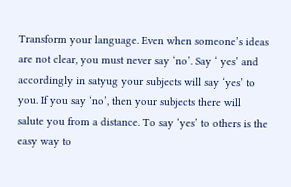Transform your language. Even when someone’s ideas are not clear, you must never say ‘no’. Say ‘ yes’ and accordingly in satyug your subjects will say ‘yes’ to you. If you say ‘no’, then your subjects there will salute you from a distance. To say ‘yes’ to others is the easy way to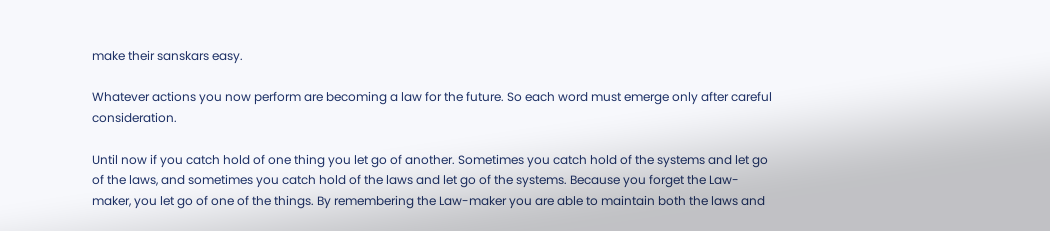make their sanskars easy.

Whatever actions you now perform are becoming a law for the future. So each word must emerge only after careful consideration.

Until now if you catch hold of one thing you let go of another. Sometimes you catch hold of the systems and let go of the laws, and sometimes you catch hold of the laws and let go of the systems. Because you forget the Law-maker, you let go of one of the things. By remembering the Law-maker you are able to maintain both the laws and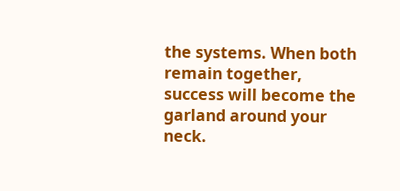the systems. When both remain together, success will become the garland around your neck.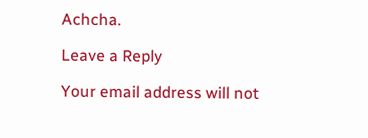Achcha.

Leave a Reply

Your email address will not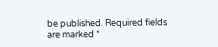be published. Required fields are marked *